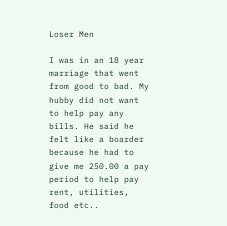Loser Men

I was in an 18 year marriage that went from good to bad. My hubby did not want to help pay any bills. He said he felt like a boarder because he had to give me 250.00 a pay period to help pay rent, utilities, food etc..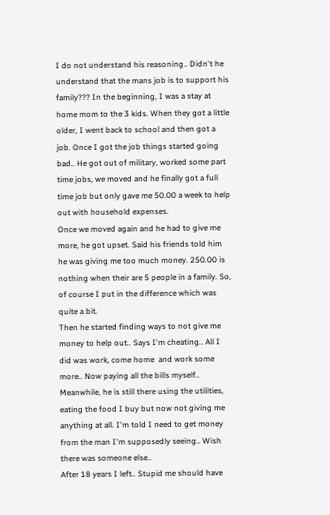I do not understand his reasoning.. Didn't he understand that the mans job is to support his family??? In the beginning, I was a stay at home mom to the 3 kids. When they got a little older, I went back to school and then got a job. Once I got the job things started going bad.. He got out of military, worked some part time jobs, we moved and he finally got a full time job but only gave me 50.00 a week to help out with household expenses.
Once we moved again and he had to give me more, he got upset. Said his friends told him he was giving me too much money. 250.00 is nothing when their are 5 people in a family. So, of course I put in the difference which was quite a bit.
Then he started finding ways to not give me money to help out.. Says I'm cheating.. All I did was work, come home  and work some more.. Now paying all the bills myself.. Meanwhile, he is still there using the utilities, eating the food I buy but now not giving me anything at all. I'm told I need to get money from the man I'm supposedly seeing.. Wish there was someone else..
After 18 years I left.. Stupid me should have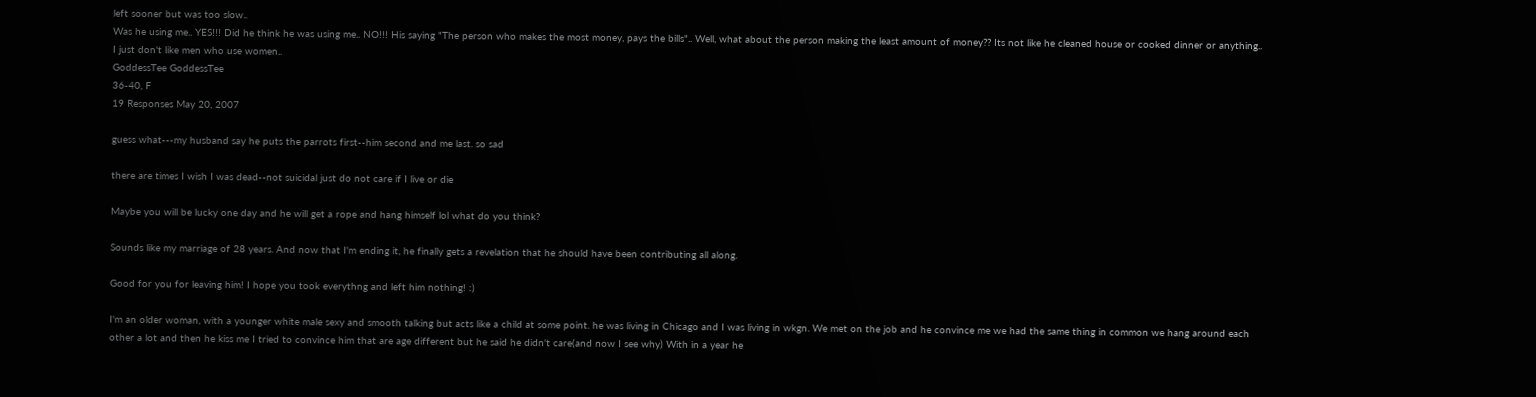left sooner but was too slow..
Was he using me.. YES!!! Did he think he was using me.. NO!!! His saying "The person who makes the most money, pays the bills".. Well, what about the person making the least amount of money?? Its not like he cleaned house or cooked dinner or anything..
I just don't like men who use women..
GoddessTee GoddessTee
36-40, F
19 Responses May 20, 2007

guess what---my husband say he puts the parrots first--him second and me last. so sad

there are times I wish I was dead--not suicidal just do not care if I live or die

Maybe you will be lucky one day and he will get a rope and hang himself lol what do you think?

Sounds like my marriage of 28 years. And now that I'm ending it, he finally gets a revelation that he should have been contributing all along.

Good for you for leaving him! I hope you took everythng and left him nothing! :)

I'm an older woman, with a younger white male sexy and smooth talking but acts like a child at some point. he was living in Chicago and I was living in wkgn. We met on the job and he convince me we had the same thing in common we hang around each other a lot and then he kiss me I tried to convince him that are age different but he said he didn't care(and now I see why) With in a year he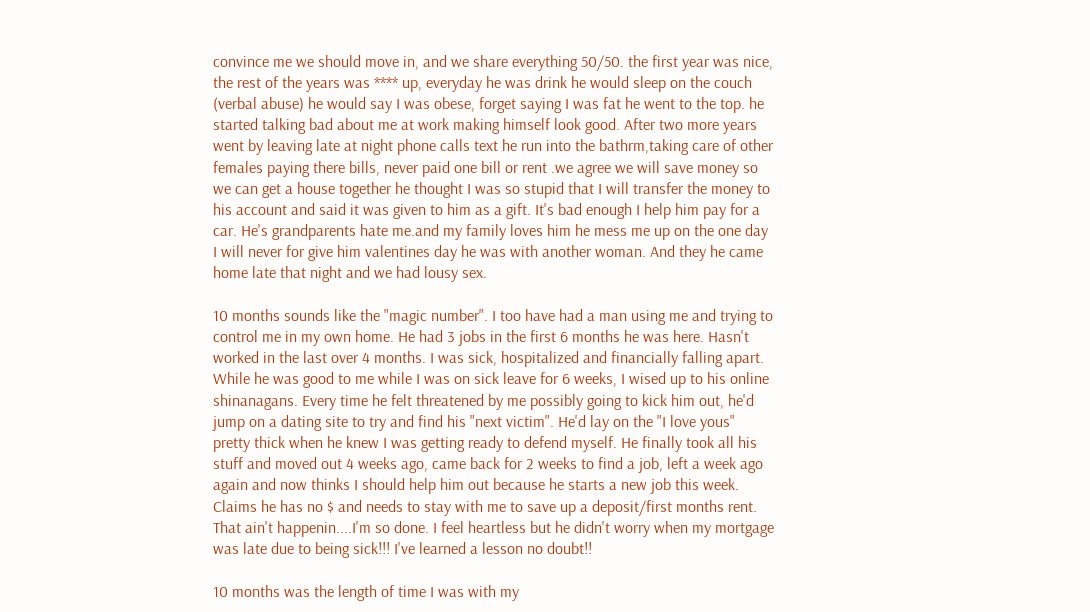convince me we should move in, and we share everything 50/50. the first year was nice, the rest of the years was **** up, everyday he was drink he would sleep on the couch (verbal abuse) he would say I was obese, forget saying I was fat he went to the top. he started talking bad about me at work making himself look good. After two more years went by leaving late at night phone calls text he run into the bathrm,taking care of other females paying there bills, never paid one bill or rent .we agree we will save money so we can get a house together he thought I was so stupid that I will transfer the money to his account and said it was given to him as a gift. It's bad enough I help him pay for a car. He's grandparents hate me.and my family loves him he mess me up on the one day I will never for give him valentines day he was with another woman. And they he came home late that night and we had lousy sex.

10 months sounds like the "magic number". I too have had a man using me and trying to control me in my own home. He had 3 jobs in the first 6 months he was here. Hasn't worked in the last over 4 months. I was sick, hospitalized and financially falling apart. While he was good to me while I was on sick leave for 6 weeks, I wised up to his online shinanagans. Every time he felt threatened by me possibly going to kick him out, he'd jump on a dating site to try and find his "next victim". He'd lay on the "I love yous" pretty thick when he knew I was getting ready to defend myself. He finally took all his stuff and moved out 4 weeks ago, came back for 2 weeks to find a job, left a week ago again and now thinks I should help him out because he starts a new job this week. Claims he has no $ and needs to stay with me to save up a deposit/first months rent. That ain't happenin....I'm so done. I feel heartless but he didn't worry when my mortgage was late due to being sick!!! I've learned a lesson no doubt!!

10 months was the length of time I was with my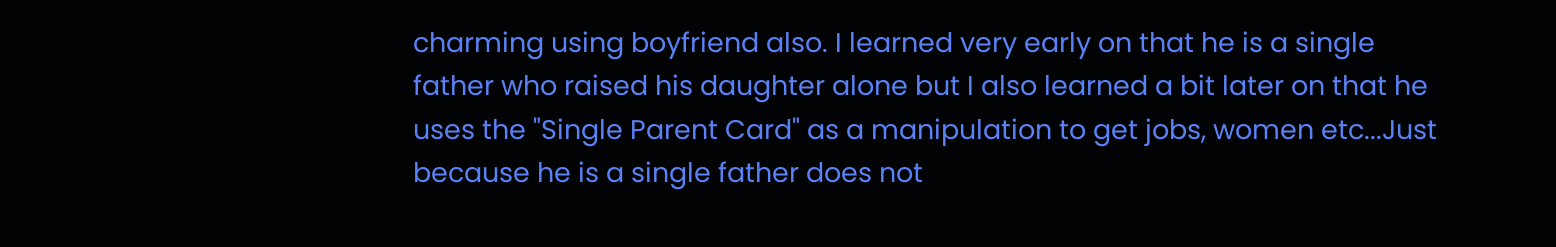charming using boyfriend also. I learned very early on that he is a single father who raised his daughter alone but I also learned a bit later on that he uses the "Single Parent Card" as a manipulation to get jobs, women etc...Just because he is a single father does not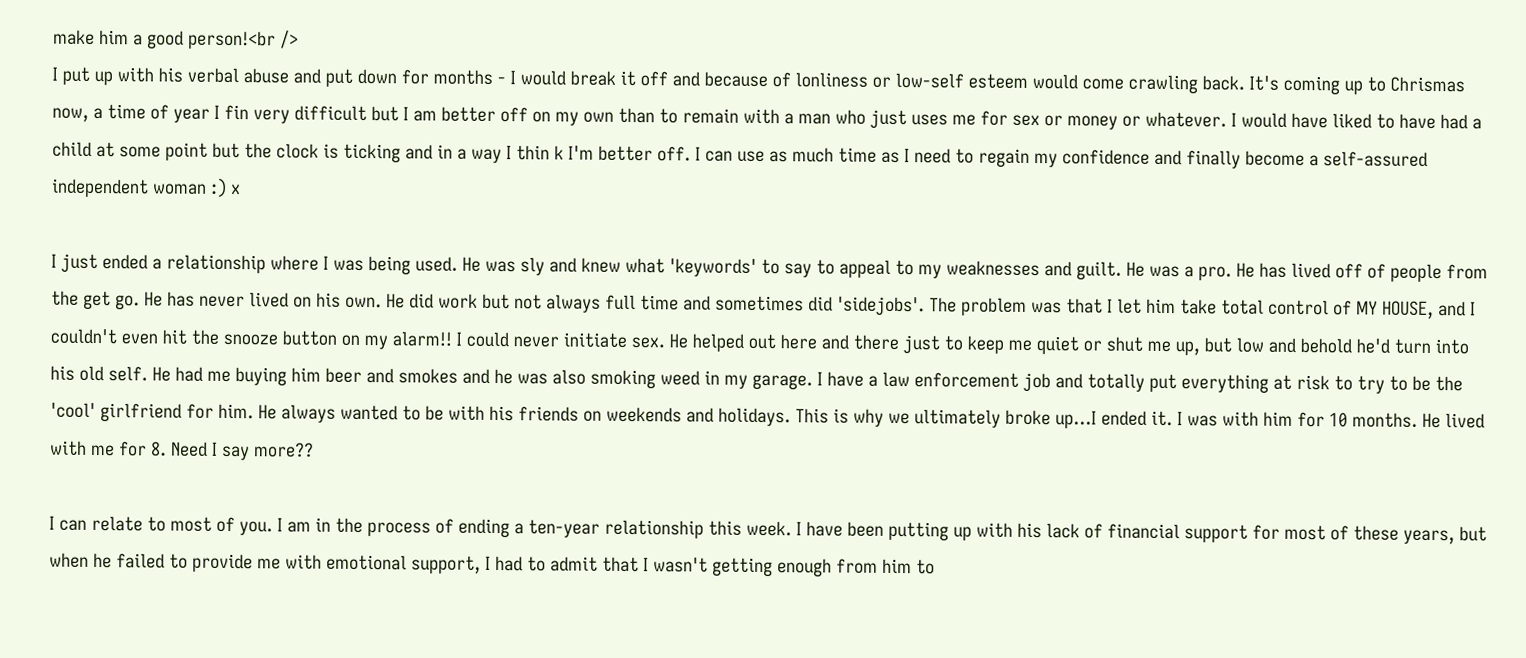make him a good person!<br />
I put up with his verbal abuse and put down for months - I would break it off and because of lonliness or low-self esteem would come crawling back. It's coming up to Chrismas now, a time of year I fin very difficult but I am better off on my own than to remain with a man who just uses me for sex or money or whatever. I would have liked to have had a child at some point but the clock is ticking and in a way I thin k I'm better off. I can use as much time as I need to regain my confidence and finally become a self-assured independent woman :) x

I just ended a relationship where I was being used. He was sly and knew what 'keywords' to say to appeal to my weaknesses and guilt. He was a pro. He has lived off of people from the get go. He has never lived on his own. He did work but not always full time and sometimes did 'sidejobs'. The problem was that I let him take total control of MY HOUSE, and I couldn't even hit the snooze button on my alarm!! I could never initiate sex. He helped out here and there just to keep me quiet or shut me up, but low and behold he'd turn into his old self. He had me buying him beer and smokes and he was also smoking weed in my garage. I have a law enforcement job and totally put everything at risk to try to be the 'cool' girlfriend for him. He always wanted to be with his friends on weekends and holidays. This is why we ultimately broke up...I ended it. I was with him for 10 months. He lived with me for 8. Need I say more??

I can relate to most of you. I am in the process of ending a ten-year relationship this week. I have been putting up with his lack of financial support for most of these years, but when he failed to provide me with emotional support, I had to admit that I wasn't getting enough from him to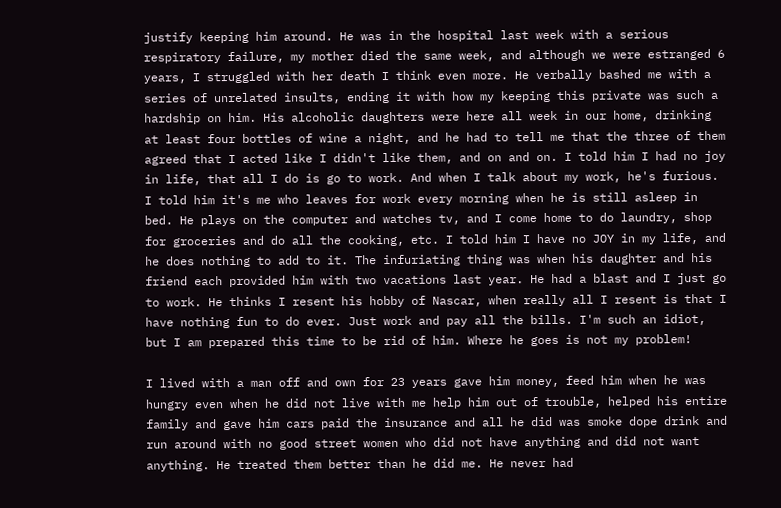justify keeping him around. He was in the hospital last week with a serious respiratory failure, my mother died the same week, and although we were estranged 6 years, I struggled with her death I think even more. He verbally bashed me with a series of unrelated insults, ending it with how my keeping this private was such a hardship on him. His alcoholic daughters were here all week in our home, drinking at least four bottles of wine a night, and he had to tell me that the three of them agreed that I acted like I didn't like them, and on and on. I told him I had no joy in life, that all I do is go to work. And when I talk about my work, he's furious. I told him it's me who leaves for work every morning when he is still asleep in bed. He plays on the computer and watches tv, and I come home to do laundry, shop for groceries and do all the cooking, etc. I told him I have no JOY in my life, and he does nothing to add to it. The infuriating thing was when his daughter and his friend each provided him with two vacations last year. He had a blast and I just go to work. He thinks I resent his hobby of Nascar, when really all I resent is that I have nothing fun to do ever. Just work and pay all the bills. I'm such an idiot, but I am prepared this time to be rid of him. Where he goes is not my problem!

I lived with a man off and own for 23 years gave him money, feed him when he was hungry even when he did not live with me help him out of trouble, helped his entire family and gave him cars paid the insurance and all he did was smoke dope drink and run around with no good street women who did not have anything and did not want anything. He treated them better than he did me. He never had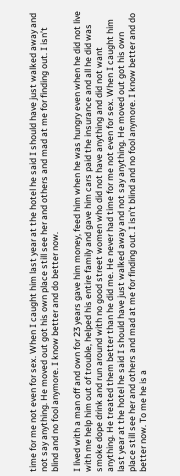time for me not even for sex. When I caught him last year at the hotel he said I should have just walked away and not say anything. He moved out got his own place still see her and others and mad at me for finding out. I isn’t blind and no fool anymore. I know better and do better now.

I lived with a man off and own for 23 years gave him money, feed him when he was hungry even when he did not live with me help him out of trouble, helped his entire family and gave him cars paid the insurance and all he did was smoke dope drink and run around with no good street women who did not have anything and did not want anything. He treated them better than he did me. He never had time for me not even for sex. When I caught him last year at the hotel he said I should have just walked away and not say anything. He moved out got his own place still see her and others and mad at me for finding out. I isn’t blind and no fool anymore. I know better and do better now. To me he is a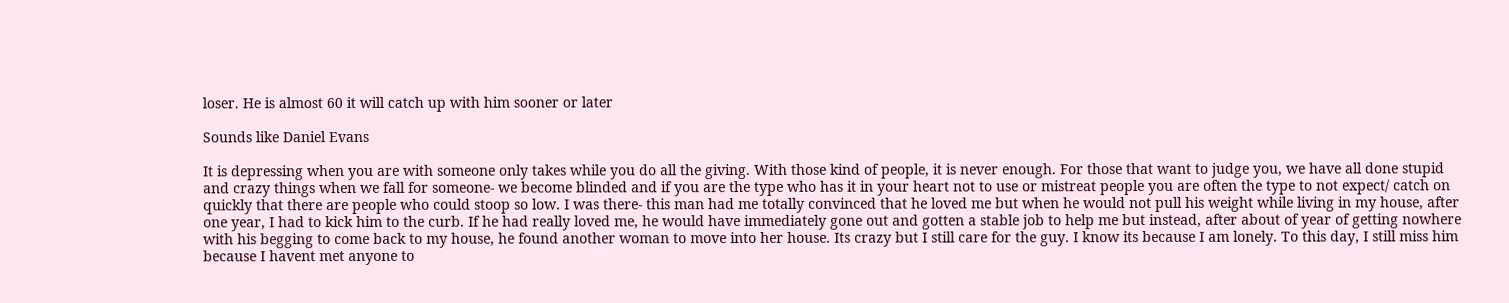loser. He is almost 60 it will catch up with him sooner or later

Sounds like Daniel Evans

It is depressing when you are with someone only takes while you do all the giving. With those kind of people, it is never enough. For those that want to judge you, we have all done stupid and crazy things when we fall for someone- we become blinded and if you are the type who has it in your heart not to use or mistreat people you are often the type to not expect/ catch on quickly that there are people who could stoop so low. I was there- this man had me totally convinced that he loved me but when he would not pull his weight while living in my house, after one year, I had to kick him to the curb. If he had really loved me, he would have immediately gone out and gotten a stable job to help me but instead, after about of year of getting nowhere with his begging to come back to my house, he found another woman to move into her house. Its crazy but I still care for the guy. I know its because I am lonely. To this day, I still miss him because I havent met anyone to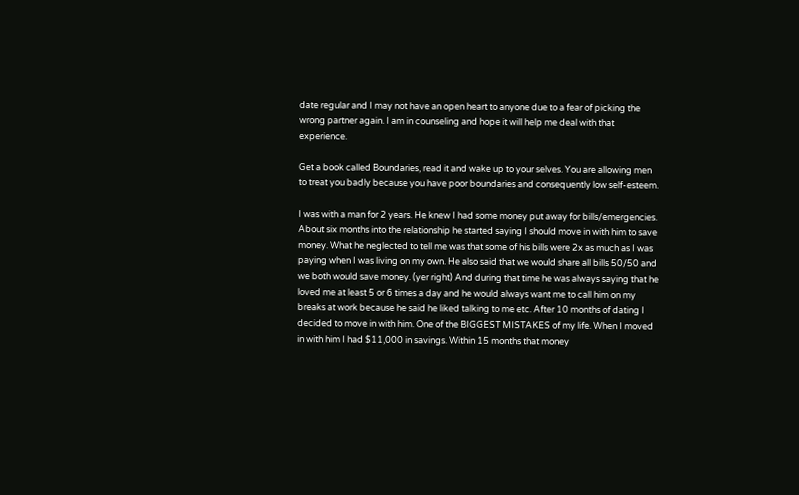date regular and I may not have an open heart to anyone due to a fear of picking the wrong partner again. I am in counseling and hope it will help me deal with that experience.

Get a book called Boundaries, read it and wake up to your selves. You are allowing men to treat you badly because you have poor boundaries and consequently low self-esteem.

I was with a man for 2 years. He knew I had some money put away for bills/emergencies. About six months into the relationship he started saying I should move in with him to save money. What he neglected to tell me was that some of his bills were 2x as much as I was paying when I was living on my own. He also said that we would share all bills 50/50 and we both would save money. (yer right) And during that time he was always saying that he loved me at least 5 or 6 times a day and he would always want me to call him on my breaks at work because he said he liked talking to me etc. After 10 months of dating I decided to move in with him. One of the BIGGEST MISTAKES of my life. When I moved in with him I had $11,000 in savings. Within 15 months that money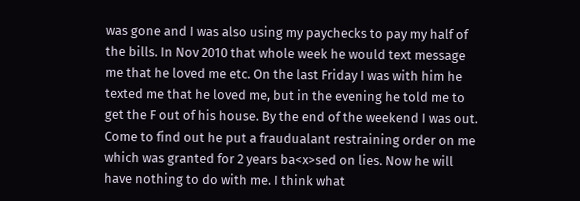was gone and I was also using my paychecks to pay my half of the bills. In Nov 2010 that whole week he would text message me that he loved me etc. On the last Friday I was with him he texted me that he loved me, but in the evening he told me to get the F out of his house. By the end of the weekend I was out. Come to find out he put a fraudualant restraining order on me which was granted for 2 years ba<x>sed on lies. Now he will have nothing to do with me. I think what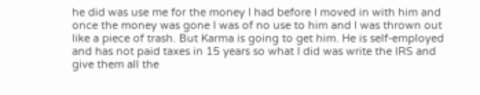he did was use me for the money I had before I moved in with him and once the money was gone I was of no use to him and I was thrown out like a piece of trash. But Karma is going to get him. He is self-employed and has not paid taxes in 15 years so what I did was write the IRS and give them all the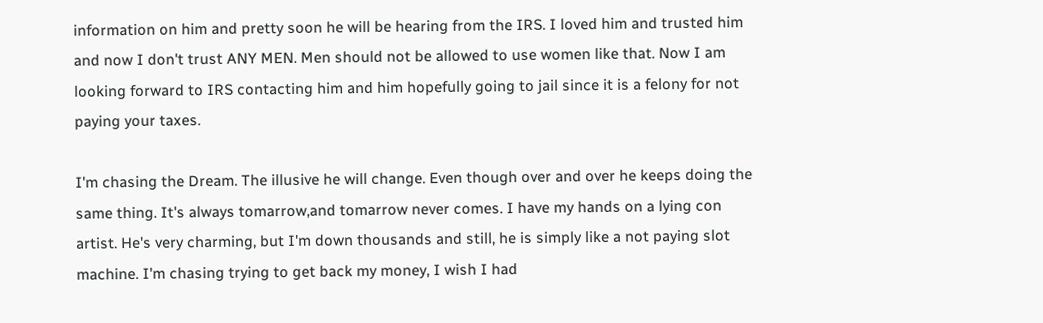information on him and pretty soon he will be hearing from the IRS. I loved him and trusted him and now I don't trust ANY MEN. Men should not be allowed to use women like that. Now I am looking forward to IRS contacting him and him hopefully going to jail since it is a felony for not paying your taxes.

I'm chasing the Dream. The illusive he will change. Even though over and over he keeps doing the same thing. It's always tomarrow,and tomarrow never comes. I have my hands on a lying con artist. He's very charming, but I'm down thousands and still, he is simply like a not paying slot machine. I'm chasing trying to get back my money, I wish I had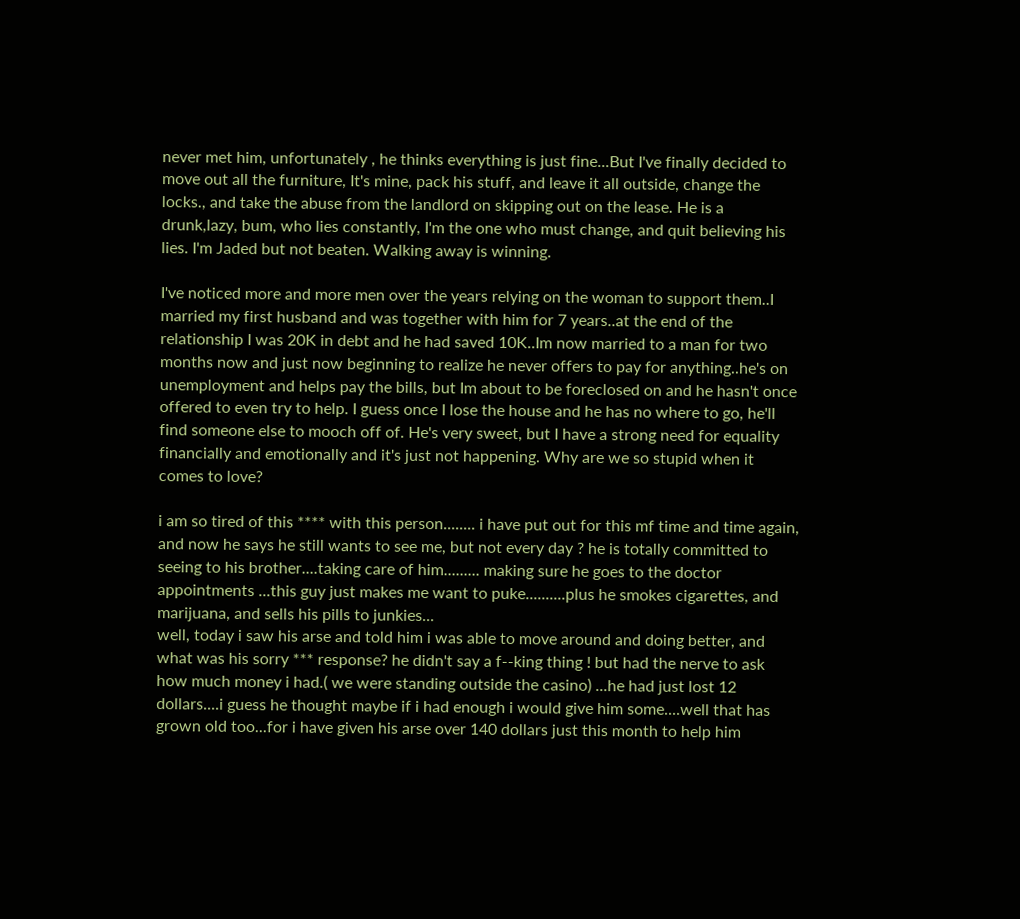never met him, unfortunately , he thinks everything is just fine...But I've finally decided to move out all the furniture, It's mine, pack his stuff, and leave it all outside, change the locks., and take the abuse from the landlord on skipping out on the lease. He is a drunk,lazy, bum, who lies constantly, I'm the one who must change, and quit believing his lies. I'm Jaded but not beaten. Walking away is winning.

I've noticed more and more men over the years relying on the woman to support them..I married my first husband and was together with him for 7 years..at the end of the relationship I was 20K in debt and he had saved 10K..Im now married to a man for two months now and just now beginning to realize he never offers to pay for anything..he's on unemployment and helps pay the bills, but Im about to be foreclosed on and he hasn't once offered to even try to help. I guess once I lose the house and he has no where to go, he'll find someone else to mooch off of. He's very sweet, but I have a strong need for equality financially and emotionally and it's just not happening. Why are we so stupid when it comes to love?

i am so tired of this **** with this person........ i have put out for this mf time and time again, and now he says he still wants to see me, but not every day ? he is totally committed to seeing to his brother....taking care of him......... making sure he goes to the doctor appointments ...this guy just makes me want to puke..........plus he smokes cigarettes, and marijuana, and sells his pills to junkies...
well, today i saw his arse and told him i was able to move around and doing better, and what was his sorry *** response? he didn't say a f--king thing ! but had the nerve to ask how much money i had.( we were standing outside the casino) ...he had just lost 12 dollars....i guess he thought maybe if i had enough i would give him some....well that has grown old too...for i have given his arse over 140 dollars just this month to help him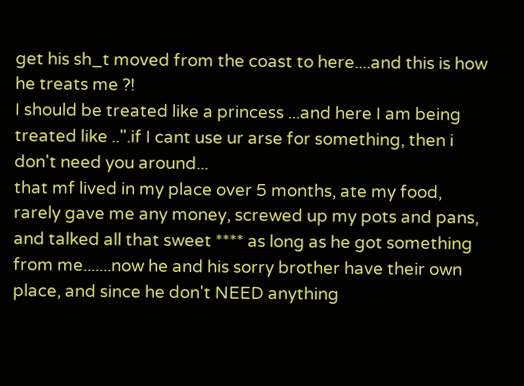get his sh_t moved from the coast to here....and this is how he treats me ?!
I should be treated like a princess ...and here I am being treated like ..".if I cant use ur arse for something, then i don't need you around...
that mf lived in my place over 5 months, ate my food, rarely gave me any money, screwed up my pots and pans, and talked all that sweet **** as long as he got something from me.......now he and his sorry brother have their own place, and since he don't NEED anything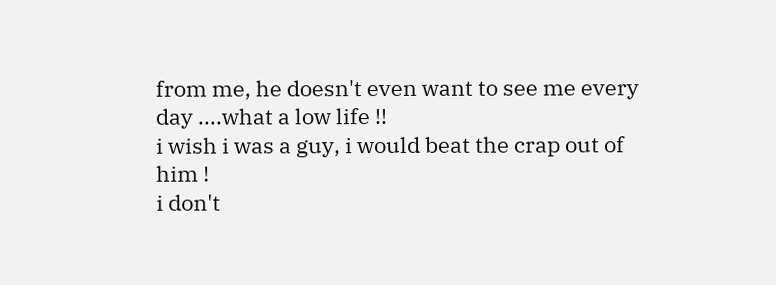from me, he doesn't even want to see me every day ....what a low life !!
i wish i was a guy, i would beat the crap out of him !
i don't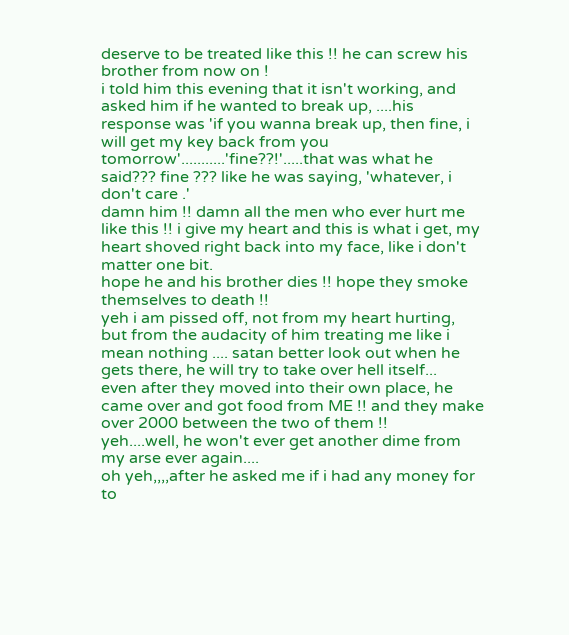deserve to be treated like this !! he can screw his brother from now on !
i told him this evening that it isn't working, and asked him if he wanted to break up, ....his response was 'if you wanna break up, then fine, i will get my key back from you tomorrow'...........'fine??!'.....that was what he said??? fine ??? like he was saying, 'whatever, i don't care .'
damn him !! damn all the men who ever hurt me like this !! i give my heart and this is what i get, my heart shoved right back into my face, like i don't matter one bit.
hope he and his brother dies !! hope they smoke themselves to death !!
yeh i am pissed off, not from my heart hurting, but from the audacity of him treating me like i mean nothing .... satan better look out when he gets there, he will try to take over hell itself...
even after they moved into their own place, he came over and got food from ME !! and they make over 2000 between the two of them !!
yeh....well, he won't ever get another dime from my arse ever again....
oh yeh,,,,after he asked me if i had any money for to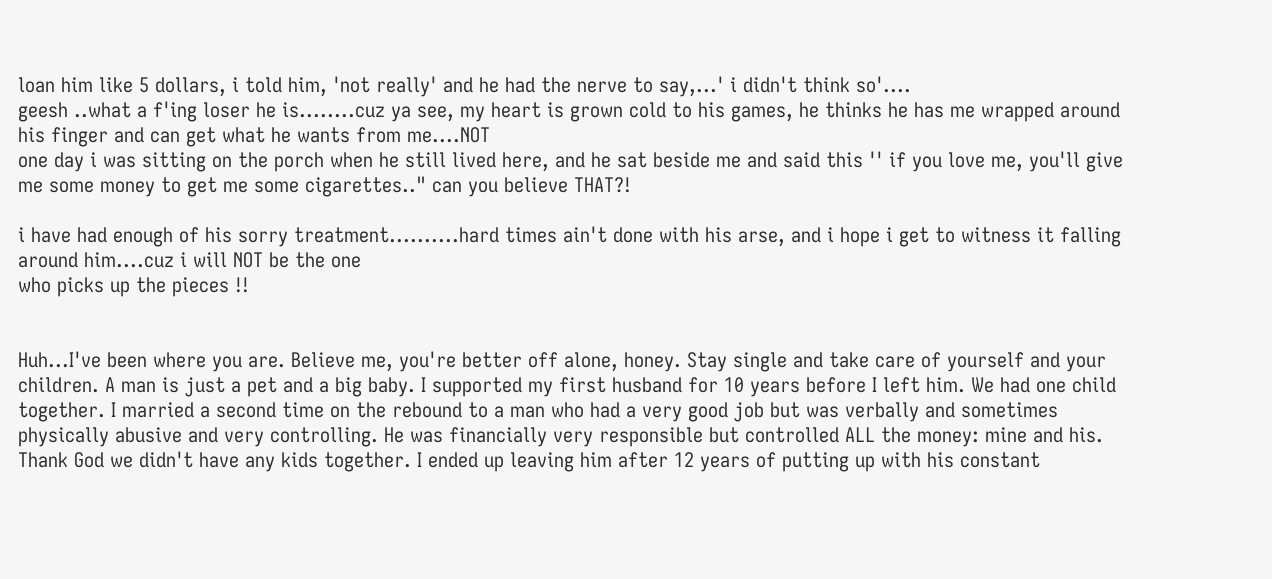loan him like 5 dollars, i told him, 'not really' and he had the nerve to say,...' i didn't think so'....
geesh ..what a f'ing loser he is........cuz ya see, my heart is grown cold to his games, he thinks he has me wrapped around his finger and can get what he wants from me....NOT
one day i was sitting on the porch when he still lived here, and he sat beside me and said this '' if you love me, you'll give me some money to get me some cigarettes.." can you believe THAT?!

i have had enough of his sorry treatment..........hard times ain't done with his arse, and i hope i get to witness it falling around him....cuz i will NOT be the one
who picks up the pieces !!


Huh...I've been where you are. Believe me, you're better off alone, honey. Stay single and take care of yourself and your children. A man is just a pet and a big baby. I supported my first husband for 10 years before I left him. We had one child together. I married a second time on the rebound to a man who had a very good job but was verbally and sometimes physically abusive and very controlling. He was financially very responsible but controlled ALL the money: mine and his. Thank God we didn't have any kids together. I ended up leaving him after 12 years of putting up with his constant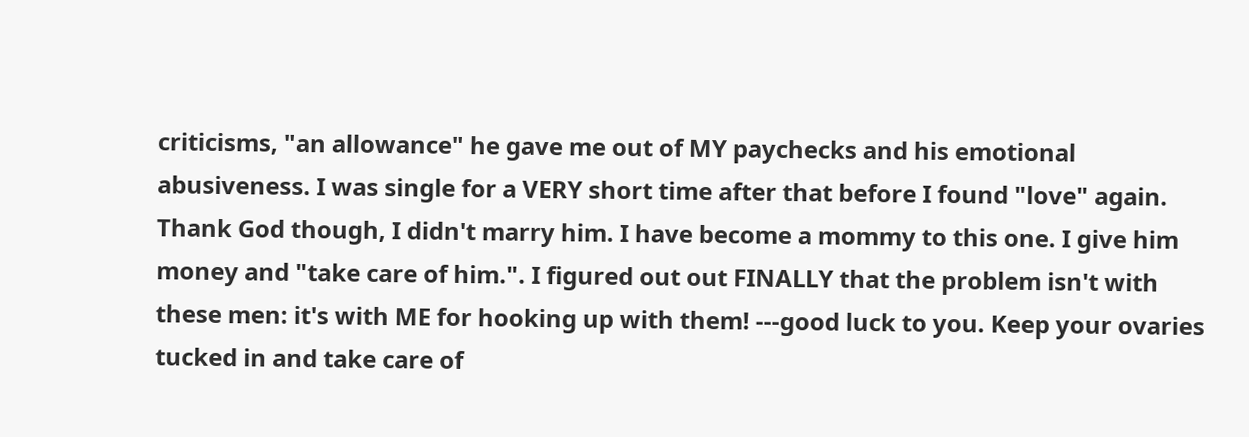criticisms, "an allowance" he gave me out of MY paychecks and his emotional abusiveness. I was single for a VERY short time after that before I found "love" again. Thank God though, I didn't marry him. I have become a mommy to this one. I give him money and "take care of him.". I figured out out FINALLY that the problem isn't with these men: it's with ME for hooking up with them! ---good luck to you. Keep your ovaries tucked in and take care of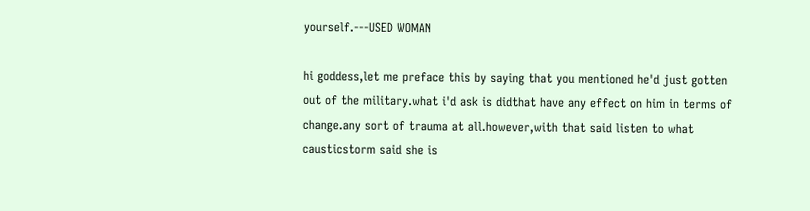yourself.---USED WOMAN

hi goddess,let me preface this by saying that you mentioned he'd just gotten out of the military.what i'd ask is didthat have any effect on him in terms of change.any sort of trauma at all.however,with that said listen to what causticstorm said she is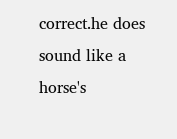correct.he does sound like a horse's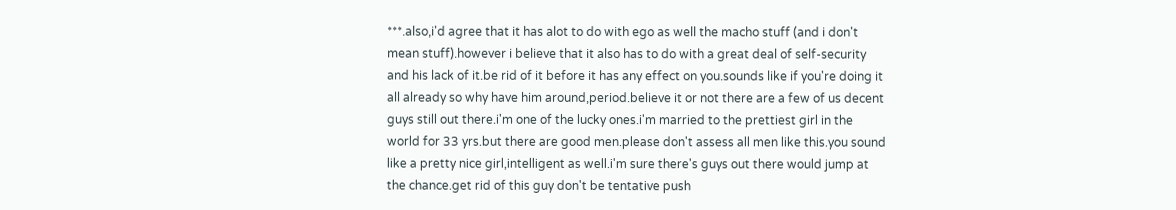***.also,i'd agree that it has alot to do with ego as well the macho stuff (and i don't mean stuff).however i believe that it also has to do with a great deal of self-security and his lack of it.be rid of it before it has any effect on you.sounds like if you're doing it all already so why have him around,period.believe it or not there are a few of us decent guys still out there.i'm one of the lucky ones.i'm married to the prettiest girl in the world for 33 yrs.but there are good men.please don't assess all men like this.you sound like a pretty nice girl,intelligent as well.i'm sure there's guys out there would jump at the chance.get rid of this guy don't be tentative push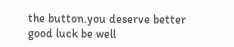the button.you deserve better good luck be well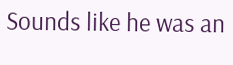Sounds like he was an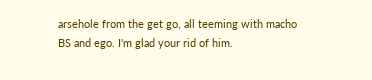arsehole from the get go, all teeming with macho BS and ego. I'm glad your rid of him.